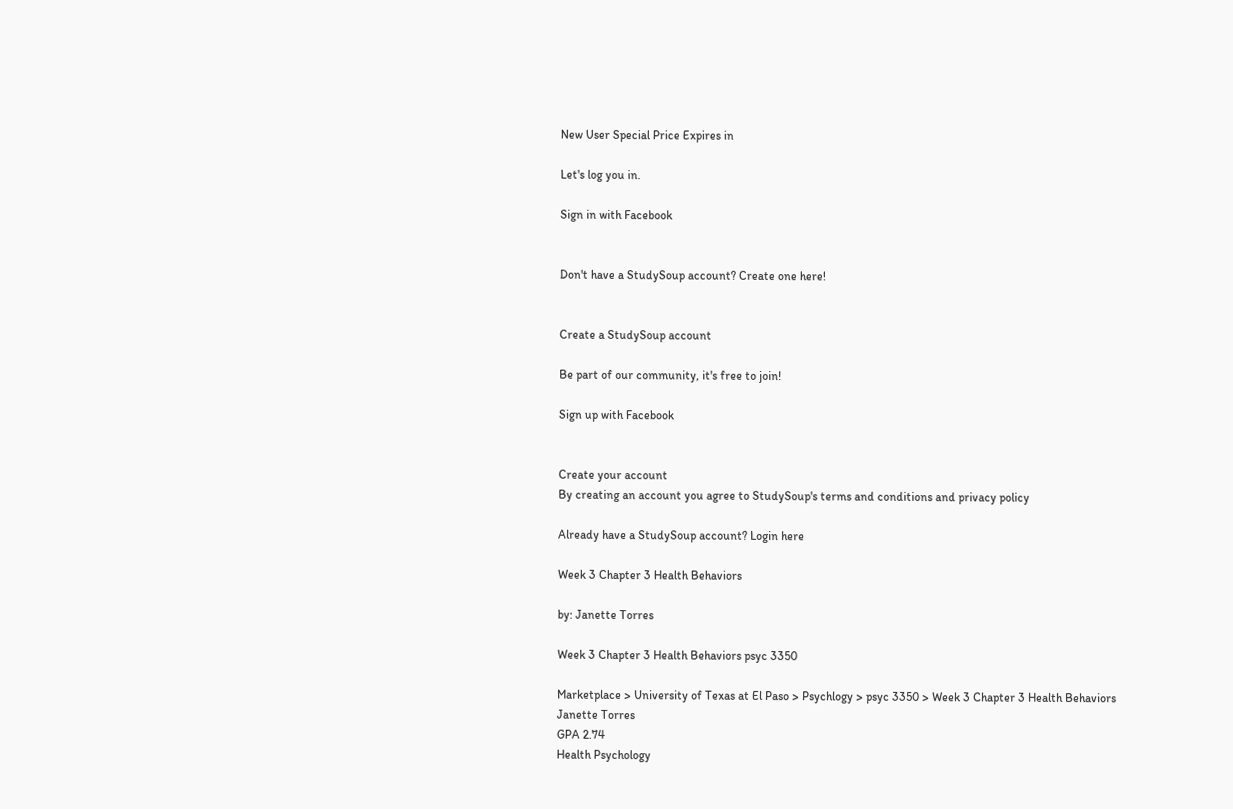New User Special Price Expires in

Let's log you in.

Sign in with Facebook


Don't have a StudySoup account? Create one here!


Create a StudySoup account

Be part of our community, it's free to join!

Sign up with Facebook


Create your account
By creating an account you agree to StudySoup's terms and conditions and privacy policy

Already have a StudySoup account? Login here

Week 3 Chapter 3 Health Behaviors

by: Janette Torres

Week 3 Chapter 3 Health Behaviors psyc 3350

Marketplace > University of Texas at El Paso > Psychlogy > psyc 3350 > Week 3 Chapter 3 Health Behaviors
Janette Torres
GPA 2.74
Health Psychology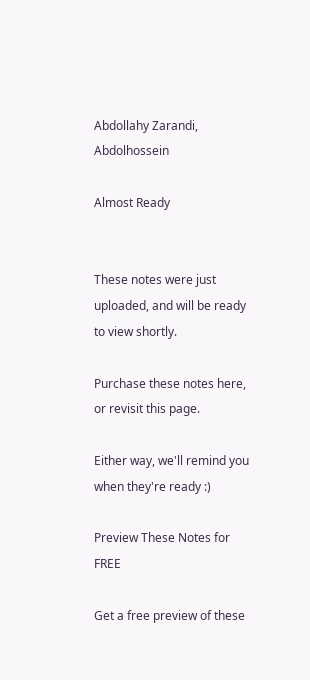Abdollahy Zarandi, Abdolhossein

Almost Ready


These notes were just uploaded, and will be ready to view shortly.

Purchase these notes here, or revisit this page.

Either way, we'll remind you when they're ready :)

Preview These Notes for FREE

Get a free preview of these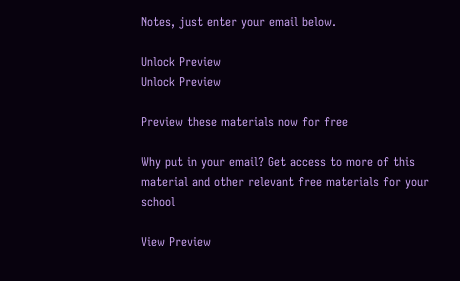Notes, just enter your email below.

Unlock Preview
Unlock Preview

Preview these materials now for free

Why put in your email? Get access to more of this material and other relevant free materials for your school

View Preview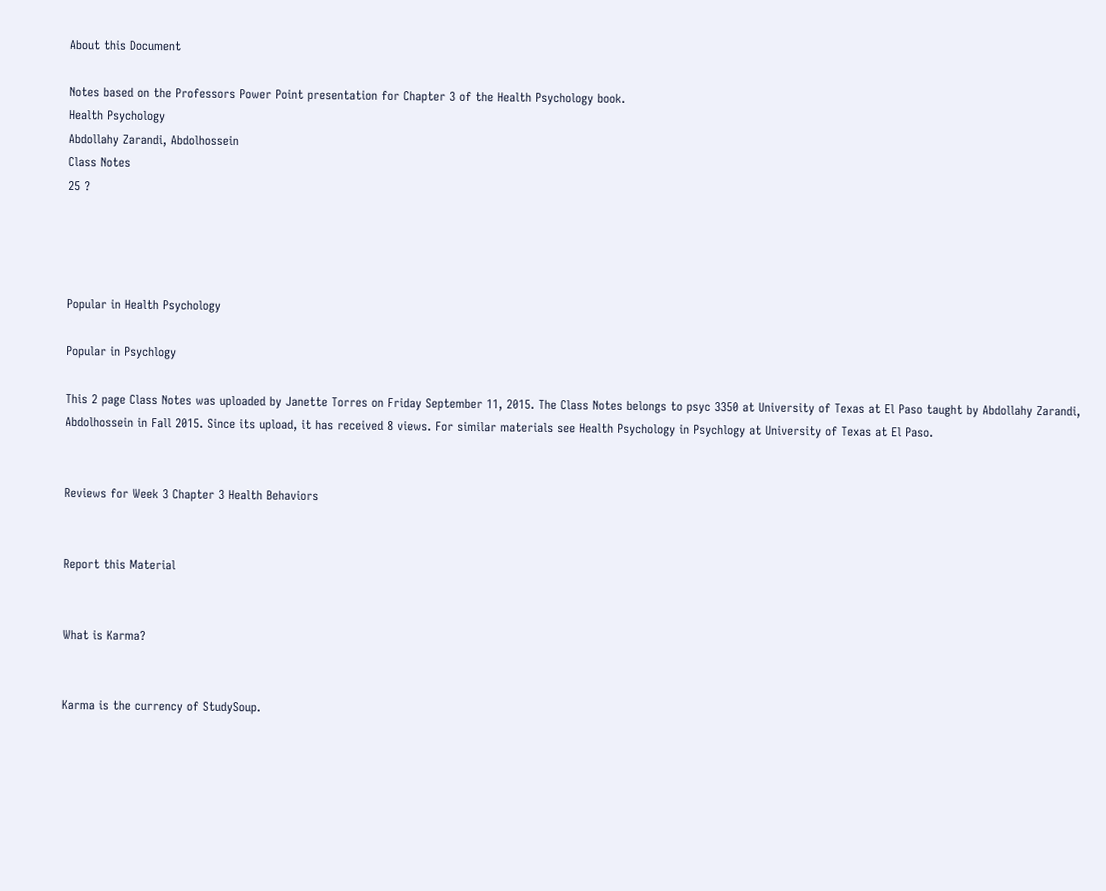About this Document

Notes based on the Professors Power Point presentation for Chapter 3 of the Health Psychology book.
Health Psychology
Abdollahy Zarandi, Abdolhossein
Class Notes
25 ?




Popular in Health Psychology

Popular in Psychlogy

This 2 page Class Notes was uploaded by Janette Torres on Friday September 11, 2015. The Class Notes belongs to psyc 3350 at University of Texas at El Paso taught by Abdollahy Zarandi, Abdolhossein in Fall 2015. Since its upload, it has received 8 views. For similar materials see Health Psychology in Psychlogy at University of Texas at El Paso.


Reviews for Week 3 Chapter 3 Health Behaviors


Report this Material


What is Karma?


Karma is the currency of StudySoup.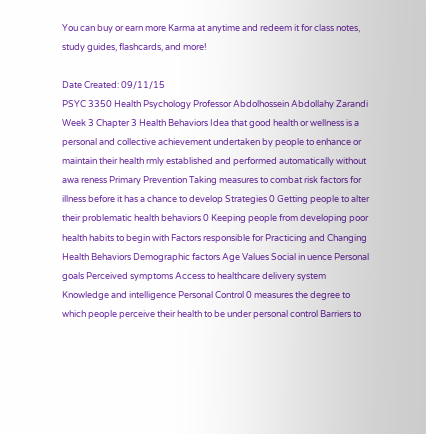You can buy or earn more Karma at anytime and redeem it for class notes, study guides, flashcards, and more!

Date Created: 09/11/15
PSYC 3350 Health Psychology Professor Abdolhossein Abdollahy Zarandi Week 3 Chapter 3 Health Behaviors Idea that good health or wellness is a personal and collective achievement undertaken by people to enhance or maintain their health rmly established and performed automatically without awa reness Primary Prevention Taking measures to combat risk factors for illness before it has a chance to develop Strategies 0 Getting people to alter their problematic health behaviors 0 Keeping people from developing poor health habits to begin with Factors responsible for Practicing and Changing Health Behaviors Demographic factors Age Values Social in uence Personal goals Perceived symptoms Access to healthcare delivery system Knowledge and intelligence Personal Control 0 measures the degree to which people perceive their health to be under personal control Barriers to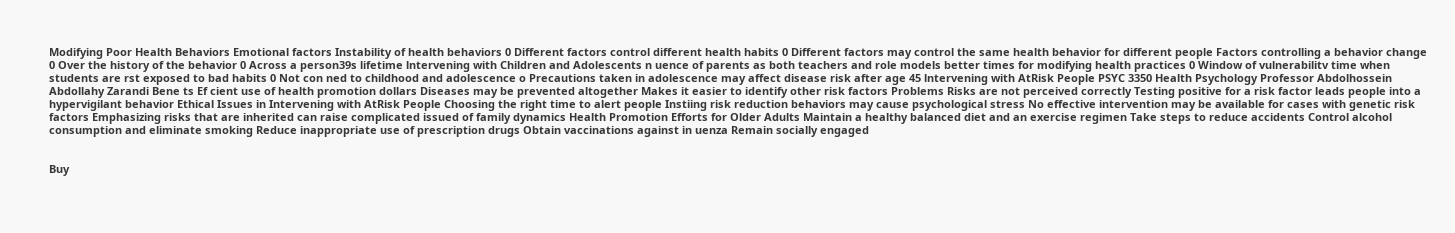Modifying Poor Health Behaviors Emotional factors Instability of health behaviors 0 Different factors control different health habits 0 Different factors may control the same health behavior for different people Factors controlling a behavior change 0 Over the history of the behavior 0 Across a person39s lifetime lntervening with Children and Adolescents n uence of parents as both teachers and role models better times for modifying health practices 0 Window of vulnerabilitv time when students are rst exposed to bad habits 0 Not con ned to childhood and adolescence o Precautions taken in adolescence may affect disease risk after age 45 lntervening with AtRisk People PSYC 3350 Health Psychology Professor Abdolhossein Abdollahy Zarandi Bene ts Ef cient use of health promotion dollars Diseases may be prevented altogether Makes it easier to identify other risk factors Problems Risks are not perceived correctly Testing positive for a risk factor leads people into a hypervigilant behavior Ethical Issues in Intervening with AtRisk People Choosing the right time to alert people Instiing risk reduction behaviors may cause psychological stress No effective intervention may be available for cases with genetic risk factors Emphasizing risks that are inherited can raise complicated issued of family dynamics Health Promotion Efforts for Older Adults Maintain a healthy balanced diet and an exercise regimen Take steps to reduce accidents Control alcohol consumption and eliminate smoking Reduce inappropriate use of prescription drugs Obtain vaccinations against in uenza Remain socially engaged


Buy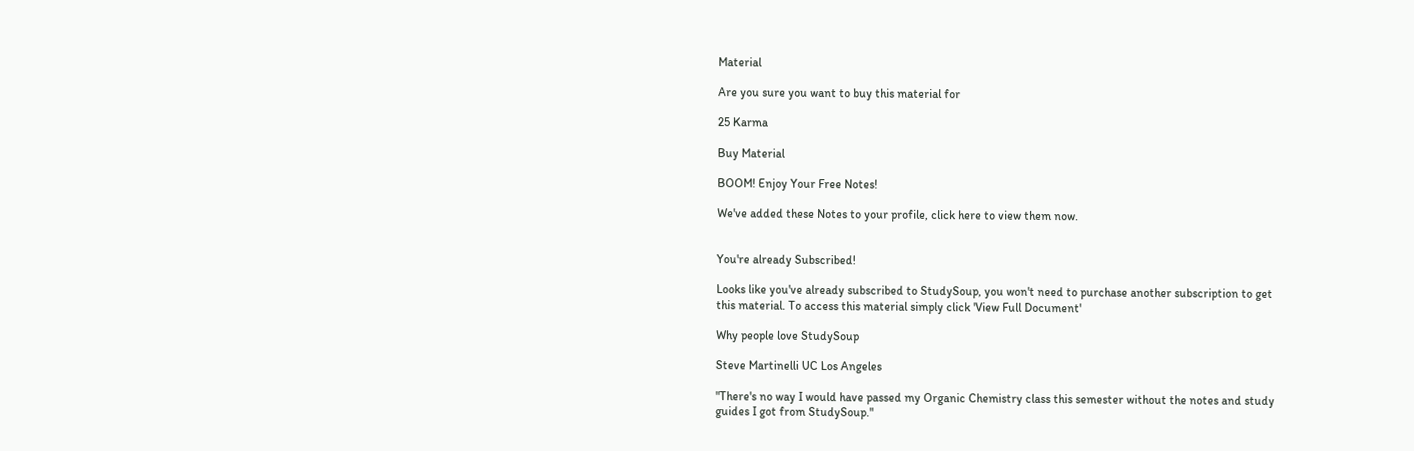Material

Are you sure you want to buy this material for

25 Karma

Buy Material

BOOM! Enjoy Your Free Notes!

We've added these Notes to your profile, click here to view them now.


You're already Subscribed!

Looks like you've already subscribed to StudySoup, you won't need to purchase another subscription to get this material. To access this material simply click 'View Full Document'

Why people love StudySoup

Steve Martinelli UC Los Angeles

"There's no way I would have passed my Organic Chemistry class this semester without the notes and study guides I got from StudySoup."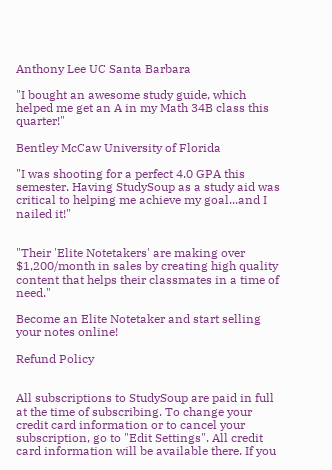Anthony Lee UC Santa Barbara

"I bought an awesome study guide, which helped me get an A in my Math 34B class this quarter!"

Bentley McCaw University of Florida

"I was shooting for a perfect 4.0 GPA this semester. Having StudySoup as a study aid was critical to helping me achieve my goal...and I nailed it!"


"Their 'Elite Notetakers' are making over $1,200/month in sales by creating high quality content that helps their classmates in a time of need."

Become an Elite Notetaker and start selling your notes online!

Refund Policy


All subscriptions to StudySoup are paid in full at the time of subscribing. To change your credit card information or to cancel your subscription, go to "Edit Settings". All credit card information will be available there. If you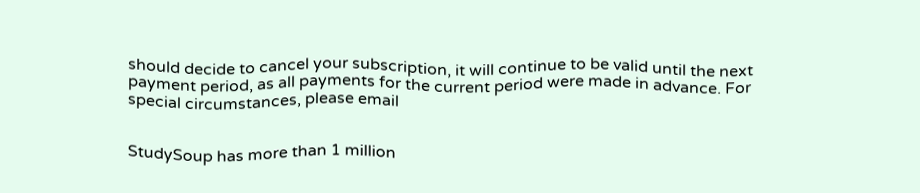should decide to cancel your subscription, it will continue to be valid until the next payment period, as all payments for the current period were made in advance. For special circumstances, please email


StudySoup has more than 1 million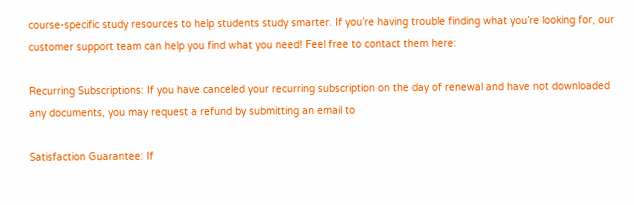course-specific study resources to help students study smarter. If you’re having trouble finding what you’re looking for, our customer support team can help you find what you need! Feel free to contact them here:

Recurring Subscriptions: If you have canceled your recurring subscription on the day of renewal and have not downloaded any documents, you may request a refund by submitting an email to

Satisfaction Guarantee: If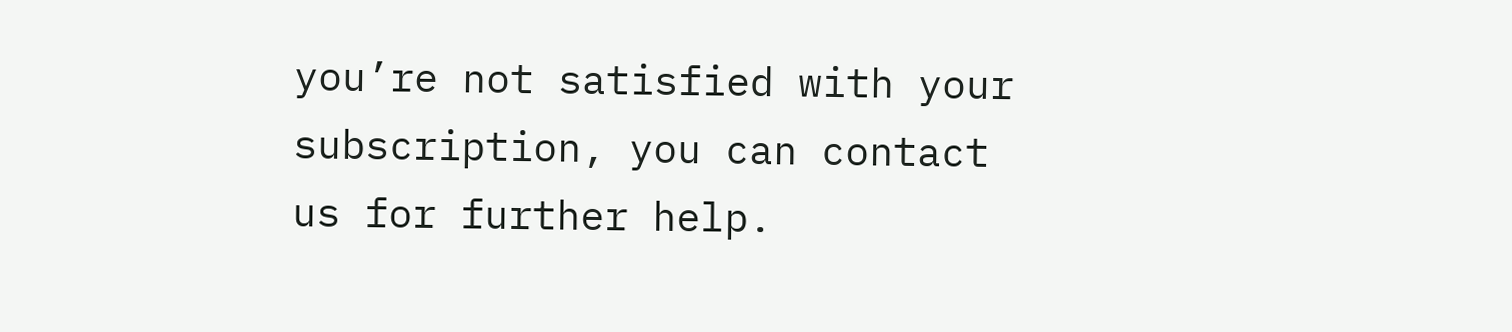you’re not satisfied with your subscription, you can contact us for further help.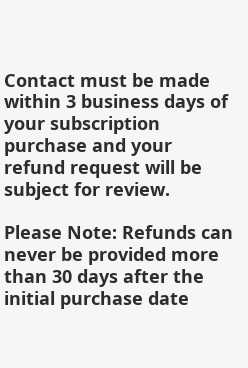Contact must be made within 3 business days of your subscription purchase and your refund request will be subject for review.

Please Note: Refunds can never be provided more than 30 days after the initial purchase date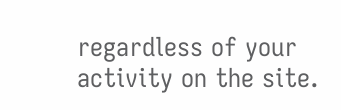regardless of your activity on the site.